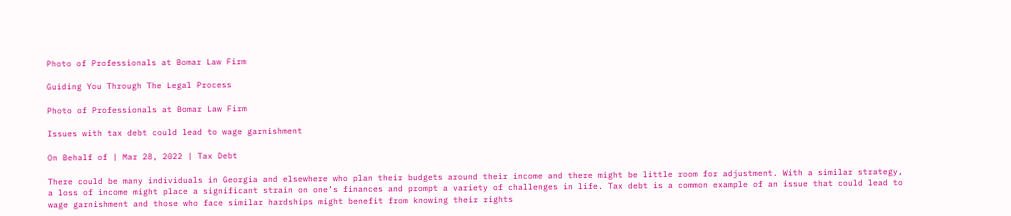Photo of Professionals at Bomar Law Firm

Guiding You Through The Legal Process

Photo of Professionals at Bomar Law Firm

Issues with tax debt could lead to wage garnishment

On Behalf of | Mar 28, 2022 | Tax Debt

There could be many individuals in Georgia and elsewhere who plan their budgets around their income and there might be little room for adjustment. With a similar strategy, a loss of income might place a significant strain on one’s finances and prompt a variety of challenges in life. Tax debt is a common example of an issue that could lead to wage garnishment and those who face similar hardships might benefit from knowing their rights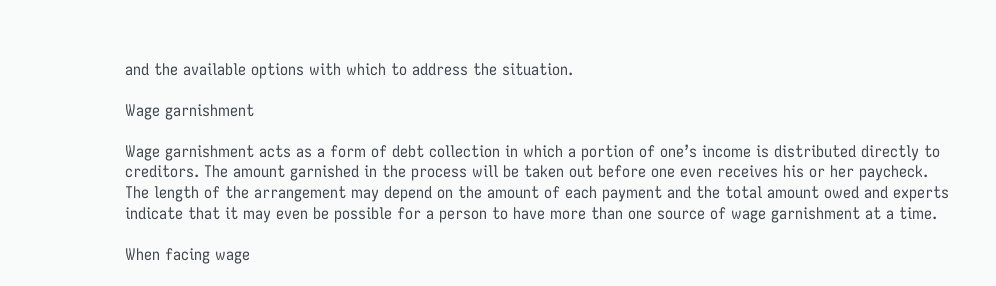and the available options with which to address the situation.

Wage garnishment

Wage garnishment acts as a form of debt collection in which a portion of one’s income is distributed directly to creditors. The amount garnished in the process will be taken out before one even receives his or her paycheck. The length of the arrangement may depend on the amount of each payment and the total amount owed and experts indicate that it may even be possible for a person to have more than one source of wage garnishment at a time.

When facing wage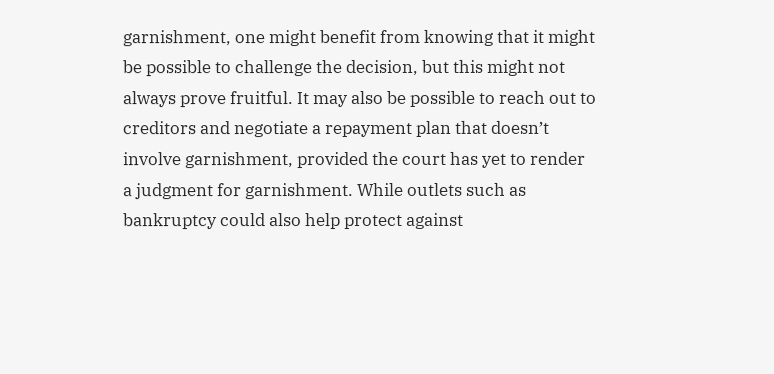garnishment, one might benefit from knowing that it might be possible to challenge the decision, but this might not always prove fruitful. It may also be possible to reach out to creditors and negotiate a repayment plan that doesn’t involve garnishment, provided the court has yet to render a judgment for garnishment. While outlets such as bankruptcy could also help protect against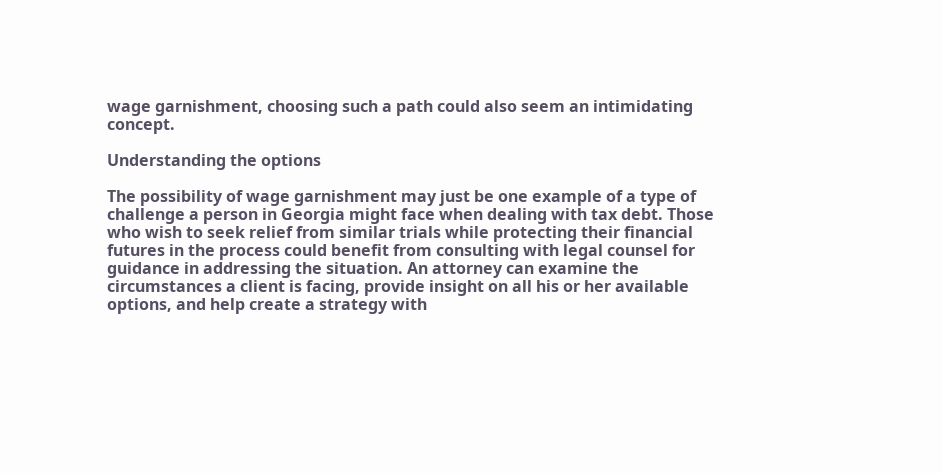wage garnishment, choosing such a path could also seem an intimidating concept.

Understanding the options

The possibility of wage garnishment may just be one example of a type of challenge a person in Georgia might face when dealing with tax debt. Those who wish to seek relief from similar trials while protecting their financial futures in the process could benefit from consulting with legal counsel for guidance in addressing the situation. An attorney can examine the circumstances a client is facing, provide insight on all his or her available options, and help create a strategy with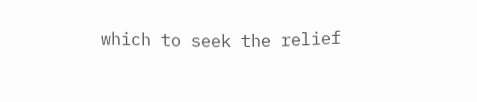which to seek the relief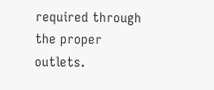required through the proper outlets.